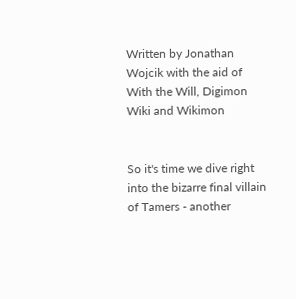Written by Jonathan Wojcik with the aid of With the Will, Digimon Wiki and Wikimon


So it's time we dive right into the bizarre final villain of Tamers - another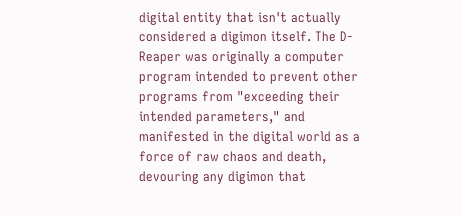digital entity that isn't actually considered a digimon itself. The D-Reaper was originally a computer program intended to prevent other programs from "exceeding their intended parameters," and manifested in the digital world as a force of raw chaos and death, devouring any digimon that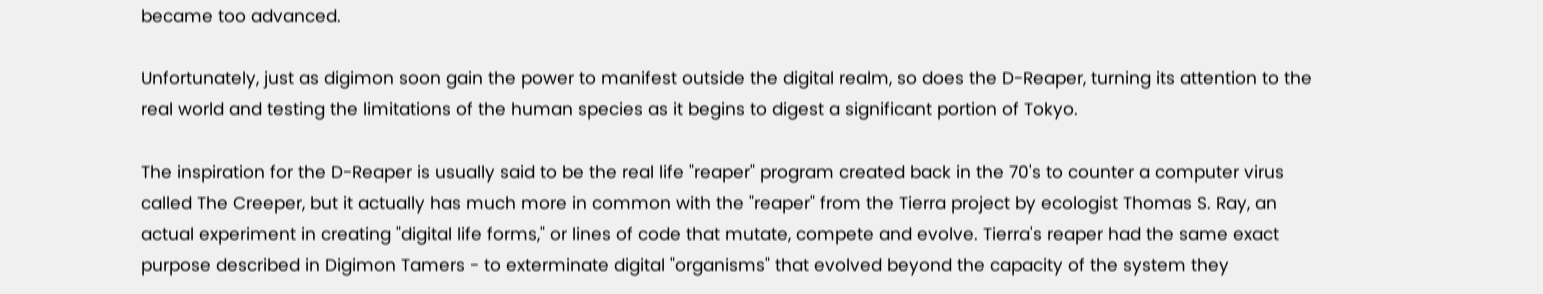became too advanced.

Unfortunately, just as digimon soon gain the power to manifest outside the digital realm, so does the D-Reaper, turning its attention to the real world and testing the limitations of the human species as it begins to digest a significant portion of Tokyo.

The inspiration for the D-Reaper is usually said to be the real life "reaper" program created back in the 70's to counter a computer virus called The Creeper, but it actually has much more in common with the "reaper" from the Tierra project by ecologist Thomas S. Ray, an actual experiment in creating "digital life forms," or lines of code that mutate, compete and evolve. Tierra's reaper had the same exact purpose described in Digimon Tamers - to exterminate digital "organisms" that evolved beyond the capacity of the system they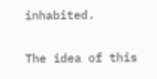inhabited.

The idea of this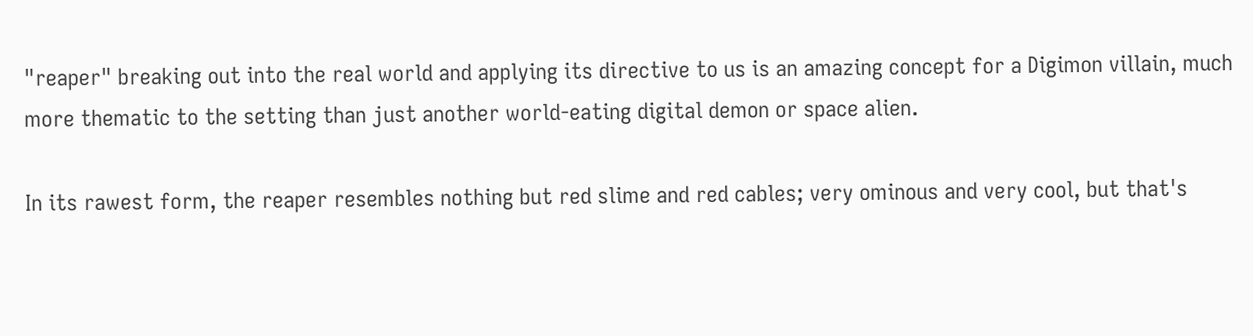"reaper" breaking out into the real world and applying its directive to us is an amazing concept for a Digimon villain, much more thematic to the setting than just another world-eating digital demon or space alien.

In its rawest form, the reaper resembles nothing but red slime and red cables; very ominous and very cool, but that's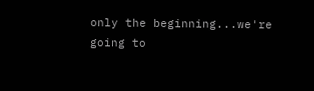only the beginning...we're going to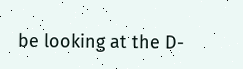be looking at the D-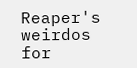Reaper's weirdos for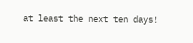at least the next ten days!